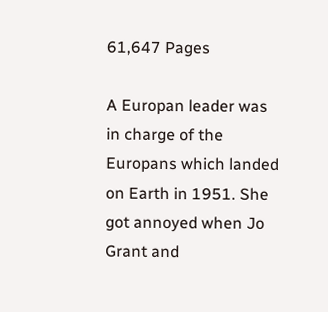61,647 Pages

A Europan leader was in charge of the Europans which landed on Earth in 1951. She got annoyed when Jo Grant and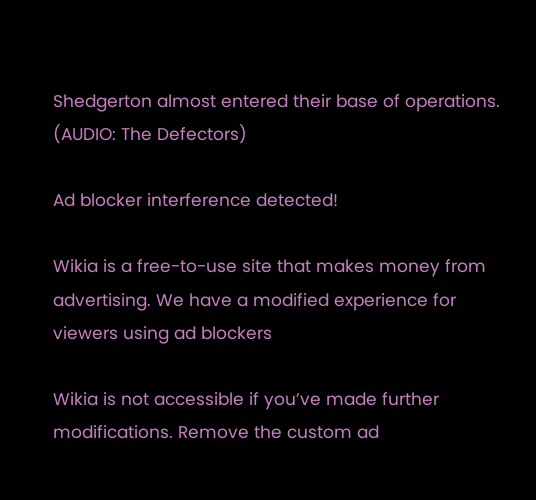Shedgerton almost entered their base of operations. (AUDIO: The Defectors)

Ad blocker interference detected!

Wikia is a free-to-use site that makes money from advertising. We have a modified experience for viewers using ad blockers

Wikia is not accessible if you’ve made further modifications. Remove the custom ad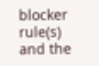blocker rule(s) and the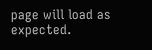page will load as expected.